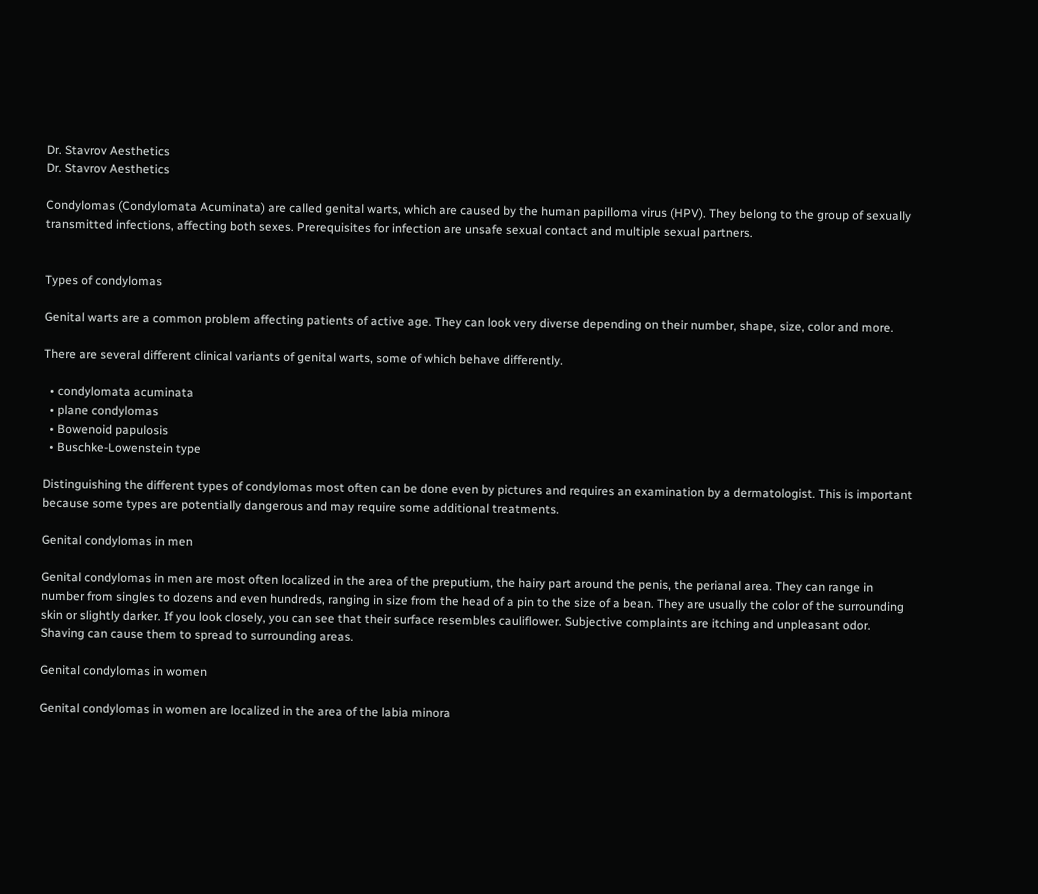Dr. Stavrov Aesthetics
Dr. Stavrov Aesthetics

Condylomas (Condylomata Acuminata) are called genital warts, which are caused by the human papilloma virus (HPV). They belong to the group of sexually transmitted infections, affecting both sexes. Prerequisites for infection are unsafe sexual contact and multiple sexual partners.


Types of condylomas

Genital warts are a common problem affecting patients of active age. They can look very diverse depending on their number, shape, size, color and more.

There are several different clinical variants of genital warts, some of which behave differently.

  • condylomata acuminata
  • plane condylomas
  • Bowenoid papulosis
  • Buschke-Lowenstein type

Distinguishing the different types of condylomas most often can be done even by pictures and requires an examination by a dermatologist. This is important because some types are potentially dangerous and may require some additional treatments.

Genital condylomas in men

Genital condylomas in men are most often localized in the area of the preputium, the hairy part around the penis, the perianal area. They can range in number from singles to dozens and even hundreds, ranging in size from the head of a pin to the size of a bean. They are usually the color of the surrounding skin or slightly darker. If you look closely, you can see that their surface resembles cauliflower. Subjective complaints are itching and unpleasant odor. Shaving can cause them to spread to surrounding areas.

Genital condylomas in women

Genital condylomas in women are localized in the area of the labia minora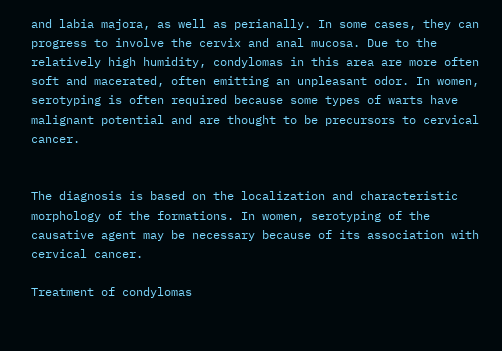and labia majora, as well as perianally. In some cases, they can progress to involve the cervix and anal mucosa. Due to the relatively high humidity, condylomas in this area are more often soft and macerated, often emitting an unpleasant odor. In women, serotyping is often required because some types of warts have malignant potential and are thought to be precursors to cervical cancer.


The diagnosis is based on the localization and characteristic morphology of the formations. In women, serotyping of the causative agent may be necessary because of its association with cervical cancer.

Treatment of condylomas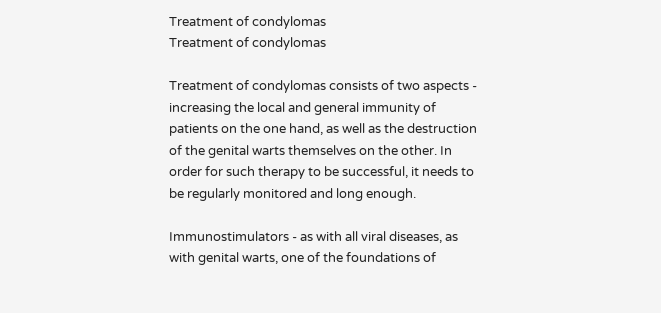Treatment of condylomas
Treatment of condylomas

Treatment of condylomas consists of two aspects - increasing the local and general immunity of patients on the one hand, as well as the destruction of the genital warts themselves on the other. In order for such therapy to be successful, it needs to be regularly monitored and long enough.

Immunostimulators - as with all viral diseases, as with genital warts, one of the foundations of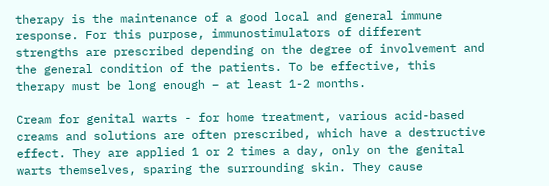therapy is the maintenance of a good local and general immune response. For this purpose, immunostimulators of different strengths are prescribed depending on the degree of involvement and the general condition of the patients. To be effective, this therapy must be long enough – at least 1-2 months.

Cream for genital warts - for home treatment, various acid-based creams and solutions are often prescribed, which have a destructive effect. They are applied 1 or 2 times a day, only on the genital warts themselves, sparing the surrounding skin. They cause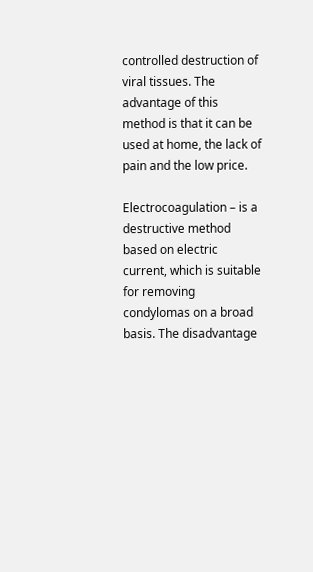controlled destruction of viral tissues. The advantage of this method is that it can be used at home, the lack of pain and the low price.

Electrocoagulation – is a destructive method based on electric current, which is suitable for removing condylomas on a broad basis. The disadvantage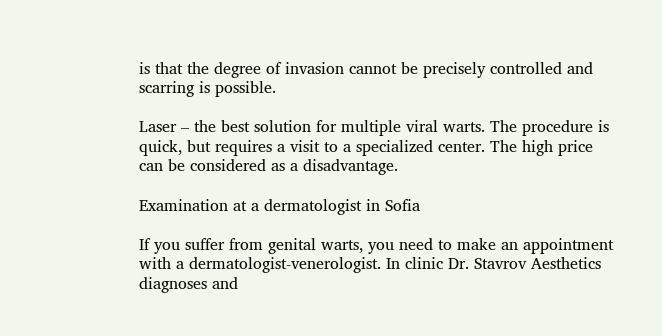is that the degree of invasion cannot be precisely controlled and scarring is possible.

Laser – the best solution for multiple viral warts. The procedure is quick, but requires a visit to a specialized center. The high price can be considered as a disadvantage.

Examination at a dermatologist in Sofia

If you suffer from genital warts, you need to make an appointment with a dermatologist-venerologist. In clinic Dr. Stavrov Aesthetics diagnoses and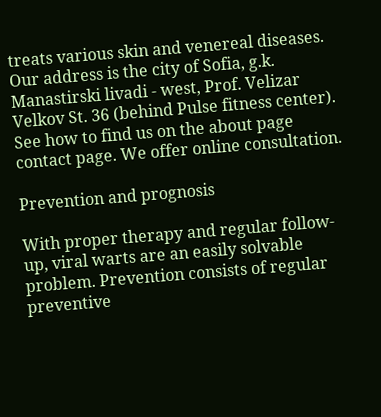treats various skin and venereal diseases. Our address is the city of Sofia, g.k. Manastirski livadi - west, Prof. Velizar Velkov St. 36 (behind Pulse fitness center). See how to find us on the about page contact page. We offer online consultation.

Prevention and prognosis

With proper therapy and regular follow-up, viral warts are an easily solvable problem. Prevention consists of regular preventive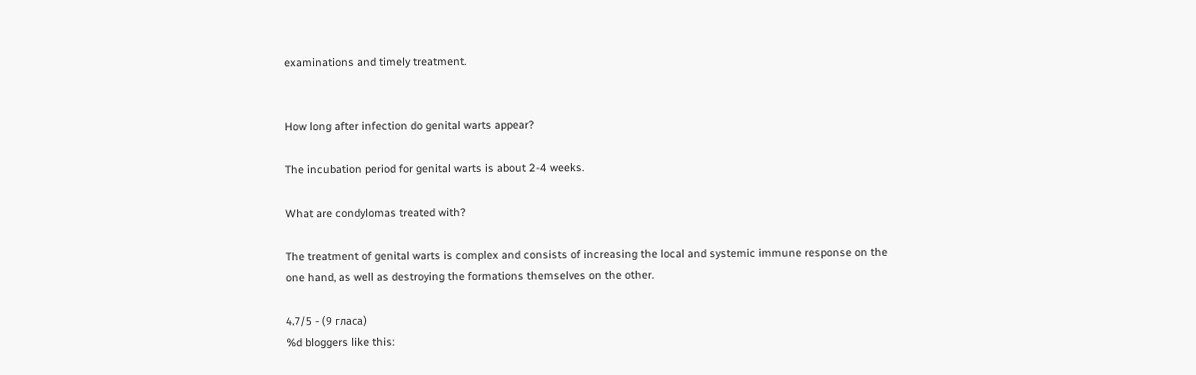examinations and timely treatment.


How long after infection do genital warts appear?

The incubation period for genital warts is about 2-4 weeks.

What are condylomas treated with?

The treatment of genital warts is complex and consists of increasing the local and systemic immune response on the one hand, as well as destroying the formations themselves on the other.

4.7/5 - (9 гласа)
%d bloggers like this: